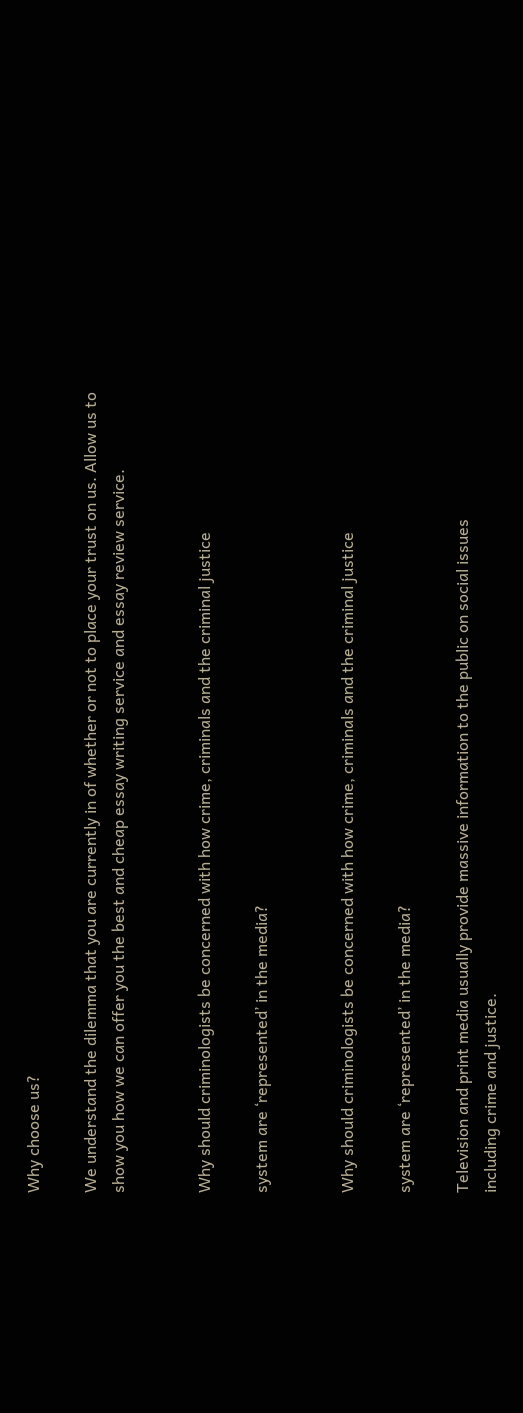Why choose us?

We understand the dilemma that you are currently in of whether or not to place your trust on us. Allow us to show you how we can offer you the best and cheap essay writing service and essay review service.


Why should criminologists be concerned with how crime, criminals and the criminal justice

system are ‘represented’ in the media?


Why should criminologists be concerned with how crime, criminals and the criminal justice

system are ‘represented’ in the media?

Television and print media usually provide massive information to the public on social issues
including crime and justice.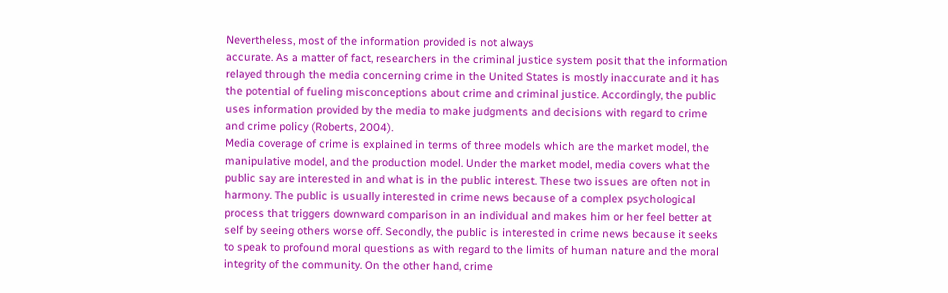Nevertheless, most of the information provided is not always
accurate. As a matter of fact, researchers in the criminal justice system posit that the information
relayed through the media concerning crime in the United States is mostly inaccurate and it has
the potential of fueling misconceptions about crime and criminal justice. Accordingly, the public
uses information provided by the media to make judgments and decisions with regard to crime
and crime policy (Roberts, 2004).
Media coverage of crime is explained in terms of three models which are the market model, the
manipulative model, and the production model. Under the market model, media covers what the
public say are interested in and what is in the public interest. These two issues are often not in
harmony. The public is usually interested in crime news because of a complex psychological
process that triggers downward comparison in an individual and makes him or her feel better at
self by seeing others worse off. Secondly, the public is interested in crime news because it seeks
to speak to profound moral questions as with regard to the limits of human nature and the moral
integrity of the community. On the other hand, crime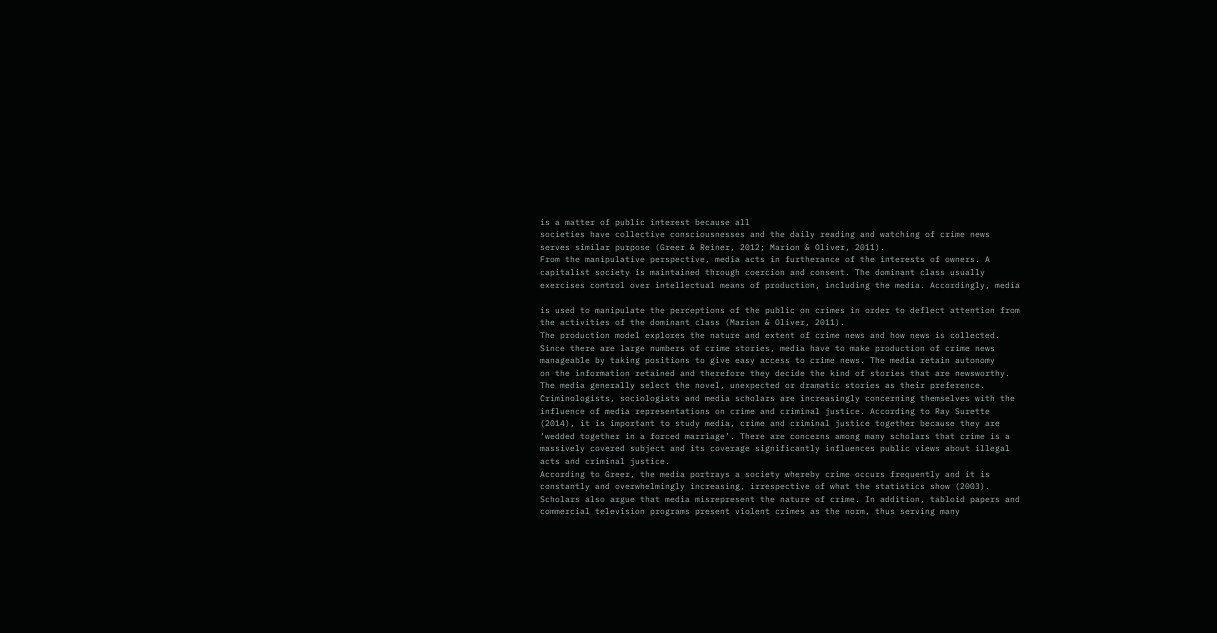is a matter of public interest because all
societies have collective consciousnesses and the daily reading and watching of crime news
serves similar purpose (Greer & Reiner, 2012; Marion & Oliver, 2011).
From the manipulative perspective, media acts in furtherance of the interests of owners. A
capitalist society is maintained through coercion and consent. The dominant class usually
exercises control over intellectual means of production, including the media. Accordingly, media

is used to manipulate the perceptions of the public on crimes in order to deflect attention from
the activities of the dominant class (Marion & Oliver, 2011).
The production model explores the nature and extent of crime news and how news is collected.
Since there are large numbers of crime stories, media have to make production of crime news
manageable by taking positions to give easy access to crime news. The media retain autonomy
on the information retained and therefore they decide the kind of stories that are newsworthy.
The media generally select the novel, unexpected or dramatic stories as their preference.
Criminologists, sociologists and media scholars are increasingly concerning themselves with the
influence of media representations on crime and criminal justice. According to Ray Surette
(2014), it is important to study media, crime and criminal justice together because they are
‘wedded together in a forced marriage’. There are concerns among many scholars that crime is a
massively covered subject and its coverage significantly influences public views about illegal
acts and criminal justice.
According to Greer, the media portrays a society whereby crime occurs frequently and it is
constantly and overwhelmingly increasing, irrespective of what the statistics show (2003).
Scholars also argue that media misrepresent the nature of crime. In addition, tabloid papers and
commercial television programs present violent crimes as the norm, thus serving many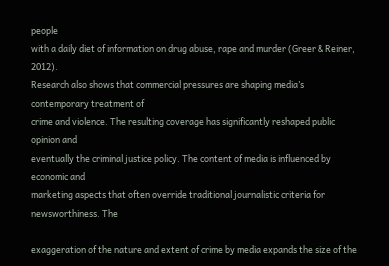people
with a daily diet of information on drug abuse, rape and murder (Greer & Reiner, 2012).
Research also shows that commercial pressures are shaping media’s contemporary treatment of
crime and violence. The resulting coverage has significantly reshaped public opinion and
eventually the criminal justice policy. The content of media is influenced by economic and
marketing aspects that often override traditional journalistic criteria for newsworthiness. The

exaggeration of the nature and extent of crime by media expands the size of the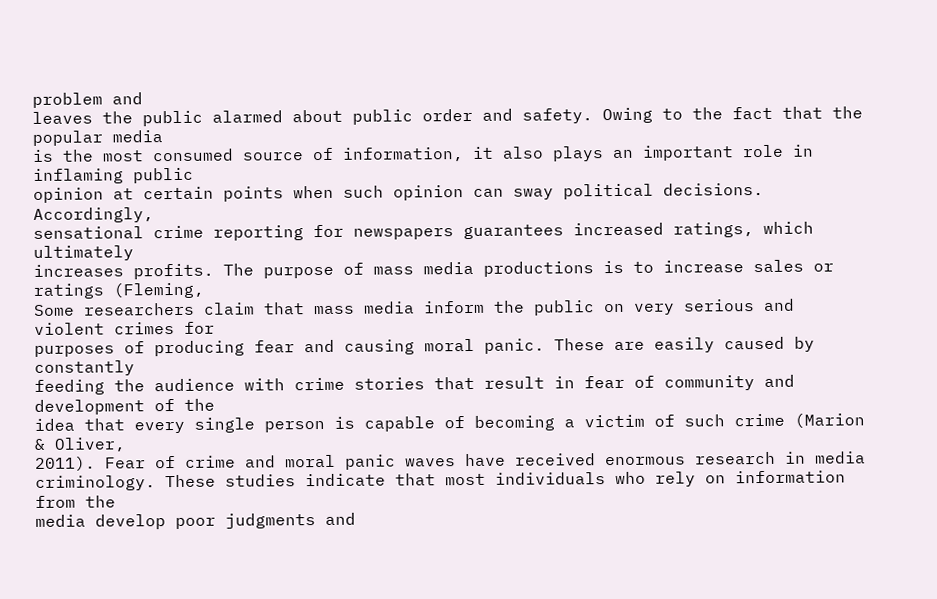problem and
leaves the public alarmed about public order and safety. Owing to the fact that the popular media
is the most consumed source of information, it also plays an important role in inflaming public
opinion at certain points when such opinion can sway political decisions. Accordingly,
sensational crime reporting for newspapers guarantees increased ratings, which ultimately
increases profits. The purpose of mass media productions is to increase sales or ratings (Fleming,
Some researchers claim that mass media inform the public on very serious and violent crimes for
purposes of producing fear and causing moral panic. These are easily caused by constantly
feeding the audience with crime stories that result in fear of community and development of the
idea that every single person is capable of becoming a victim of such crime (Marion & Oliver,
2011). Fear of crime and moral panic waves have received enormous research in media
criminology. These studies indicate that most individuals who rely on information from the
media develop poor judgments and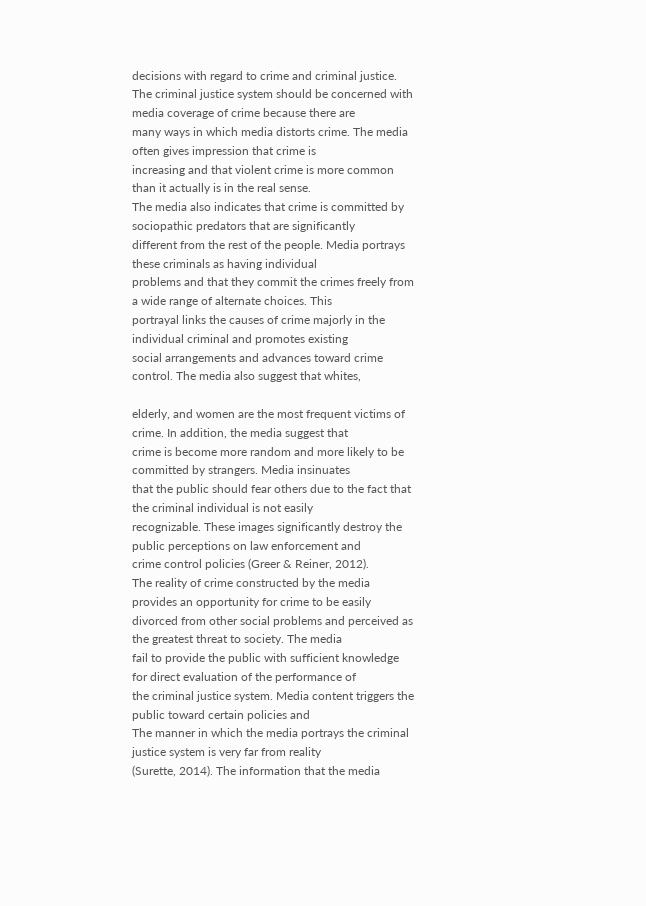decisions with regard to crime and criminal justice.
The criminal justice system should be concerned with media coverage of crime because there are
many ways in which media distorts crime. The media often gives impression that crime is
increasing and that violent crime is more common than it actually is in the real sense.
The media also indicates that crime is committed by sociopathic predators that are significantly
different from the rest of the people. Media portrays these criminals as having individual
problems and that they commit the crimes freely from a wide range of alternate choices. This
portrayal links the causes of crime majorly in the individual criminal and promotes existing
social arrangements and advances toward crime control. The media also suggest that whites,

elderly, and women are the most frequent victims of crime. In addition, the media suggest that
crime is become more random and more likely to be committed by strangers. Media insinuates
that the public should fear others due to the fact that the criminal individual is not easily
recognizable. These images significantly destroy the public perceptions on law enforcement and
crime control policies (Greer & Reiner, 2012).
The reality of crime constructed by the media provides an opportunity for crime to be easily
divorced from other social problems and perceived as the greatest threat to society. The media
fail to provide the public with sufficient knowledge for direct evaluation of the performance of
the criminal justice system. Media content triggers the public toward certain policies and
The manner in which the media portrays the criminal justice system is very far from reality
(Surette, 2014). The information that the media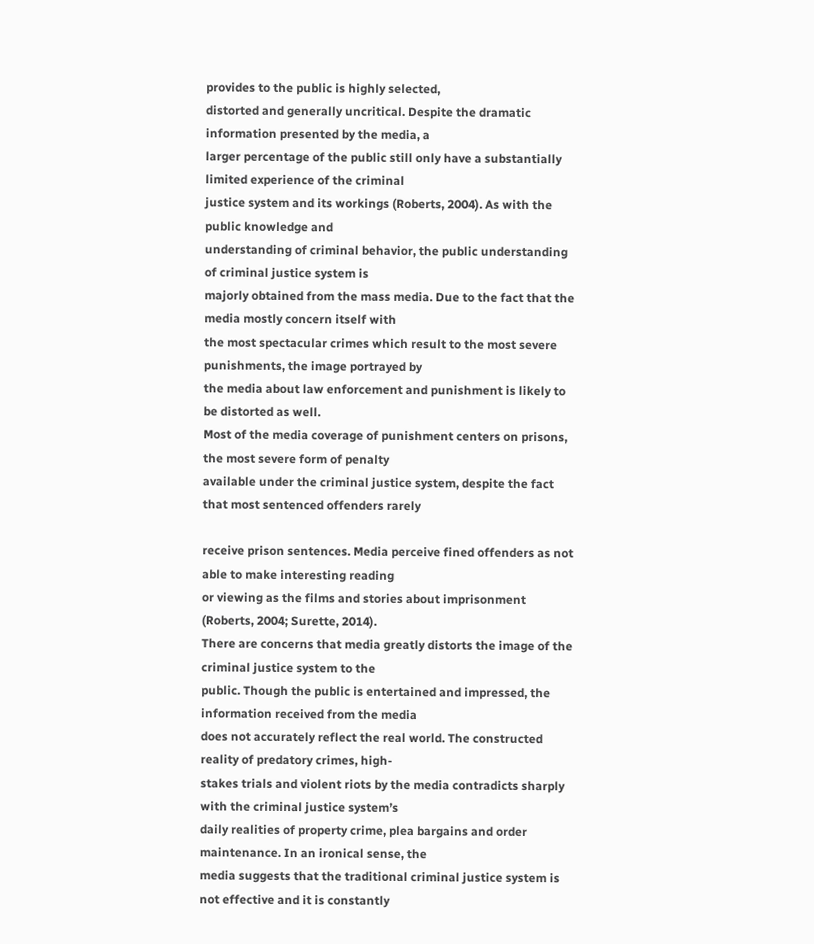provides to the public is highly selected,
distorted and generally uncritical. Despite the dramatic information presented by the media, a
larger percentage of the public still only have a substantially limited experience of the criminal
justice system and its workings (Roberts, 2004). As with the public knowledge and
understanding of criminal behavior, the public understanding of criminal justice system is
majorly obtained from the mass media. Due to the fact that the media mostly concern itself with
the most spectacular crimes which result to the most severe punishments, the image portrayed by
the media about law enforcement and punishment is likely to be distorted as well.
Most of the media coverage of punishment centers on prisons, the most severe form of penalty
available under the criminal justice system, despite the fact that most sentenced offenders rarely

receive prison sentences. Media perceive fined offenders as not able to make interesting reading
or viewing as the films and stories about imprisonment (Roberts, 2004; Surette, 2014).
There are concerns that media greatly distorts the image of the criminal justice system to the
public. Though the public is entertained and impressed, the information received from the media
does not accurately reflect the real world. The constructed reality of predatory crimes, high-
stakes trials and violent riots by the media contradicts sharply with the criminal justice system’s
daily realities of property crime, plea bargains and order maintenance. In an ironical sense, the
media suggests that the traditional criminal justice system is not effective and it is constantly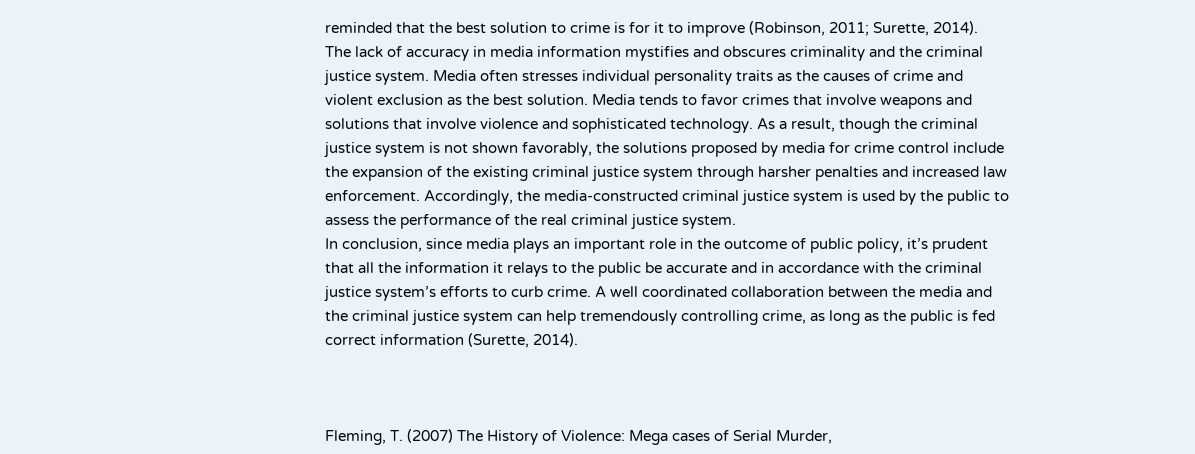reminded that the best solution to crime is for it to improve (Robinson, 2011; Surette, 2014).
The lack of accuracy in media information mystifies and obscures criminality and the criminal
justice system. Media often stresses individual personality traits as the causes of crime and
violent exclusion as the best solution. Media tends to favor crimes that involve weapons and
solutions that involve violence and sophisticated technology. As a result, though the criminal
justice system is not shown favorably, the solutions proposed by media for crime control include
the expansion of the existing criminal justice system through harsher penalties and increased law
enforcement. Accordingly, the media-constructed criminal justice system is used by the public to
assess the performance of the real criminal justice system.
In conclusion, since media plays an important role in the outcome of public policy, it’s prudent
that all the information it relays to the public be accurate and in accordance with the criminal
justice system’s efforts to curb crime. A well coordinated collaboration between the media and
the criminal justice system can help tremendously controlling crime, as long as the public is fed
correct information (Surette, 2014).



Fleming, T. (2007) The History of Violence: Mega cases of Serial Murder,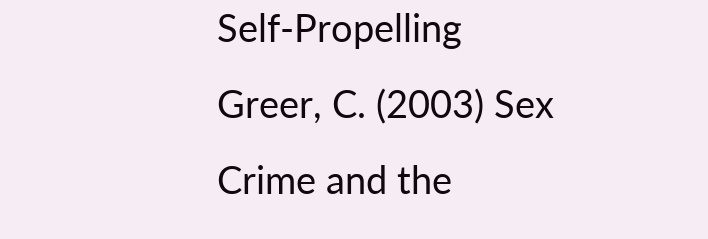Self-Propelling
Greer, C. (2003) Sex Crime and the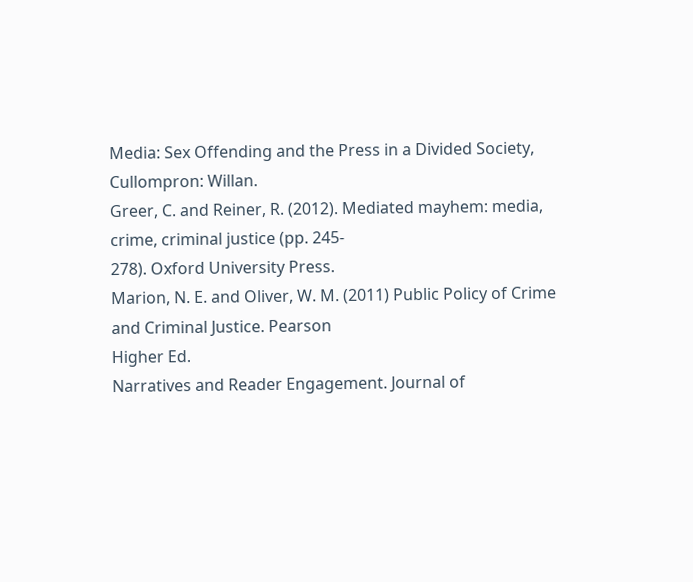Media: Sex Offending and the Press in a Divided Society,
Cullompron: Willan.
Greer, C. and Reiner, R. (2012). Mediated mayhem: media, crime, criminal justice (pp. 245-
278). Oxford University Press.
Marion, N. E. and Oliver, W. M. (2011) Public Policy of Crime and Criminal Justice. Pearson
Higher Ed.
Narratives and Reader Engagement. Journal of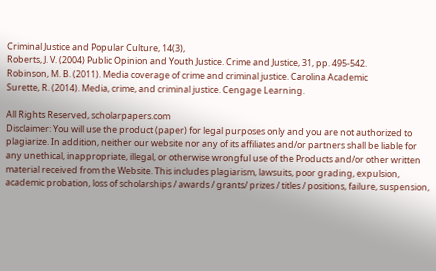Criminal Justice and Popular Culture, 14(3),
Roberts, J. V. (2004) Public Opinion and Youth Justice. Crime and Justice, 31, pp. 495-542.
Robinson, M. B. (2011). Media coverage of crime and criminal justice. Carolina Academic
Surette, R. (2014). Media, crime, and criminal justice. Cengage Learning.

All Rights Reserved, scholarpapers.com
Disclaimer: You will use the product (paper) for legal purposes only and you are not authorized to plagiarize. In addition, neither our website nor any of its affiliates and/or partners shall be liable for any unethical, inappropriate, illegal, or otherwise wrongful use of the Products and/or other written material received from the Website. This includes plagiarism, lawsuits, poor grading, expulsion, academic probation, loss of scholarships / awards / grants/ prizes / titles / positions, failure, suspension,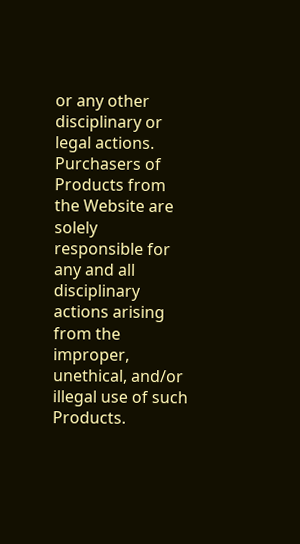or any other disciplinary or legal actions. Purchasers of Products from the Website are solely responsible for any and all disciplinary actions arising from the improper, unethical, and/or illegal use of such Products.